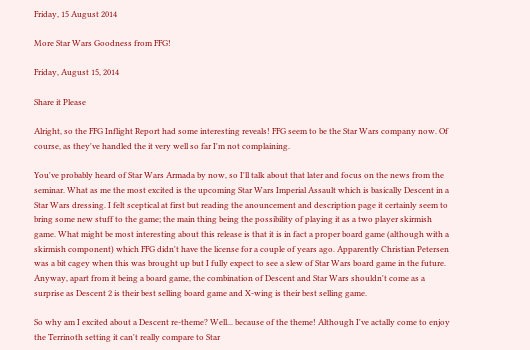Friday, 15 August 2014

More Star Wars Goodness from FFG!

Friday, August 15, 2014

Share it Please

Alright, so the FFG Inflight Report had some interesting reveals! FFG seem to be the Star Wars company now. Of course, as they've handled the it very well so far I'm not complaining.

You've probably heard of Star Wars Armada by now, so I'll talk about that later and focus on the news from the seminar. What as me the most excited is the upcoming Star Wars Imperial Assault which is basically Descent in a Star Wars dressing. I felt sceptical at first but reading the anouncement and description page it certainly seem to bring some new stuff to the game; the main thing being the possibility of playing it as a two player skirmish game. What might be most interesting about this release is that it is in fact a proper board game (although with a skirmish component) which FFG didn't have the license for a couple of years ago. Apparently Christian Petersen was a bit cagey when this was brought up but I fully expect to see a slew of Star Wars board game in the future. Anyway, apart from it being a board game, the combination of Descent and Star Wars shouldn't come as a surprise as Descent 2 is their best selling board game and X-wing is their best selling game.

So why am I excited about a Descent re-theme? Well... because of the theme! Although I've actally come to enjoy the Terrinoth setting it can't really compare to Star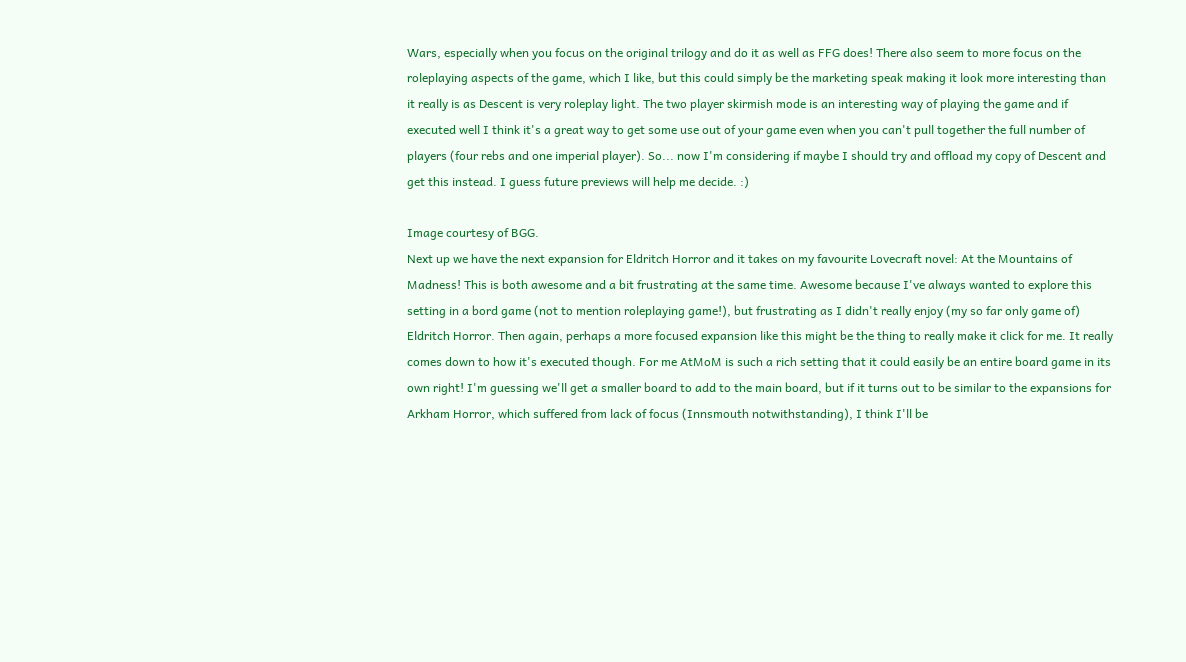Wars, especially when you focus on the original trilogy and do it as well as FFG does! There also seem to more focus on the roleplaying aspects of the game, which I like, but this could simply be the marketing speak making it look more interesting than it really is as Descent is very roleplay light. The two player skirmish mode is an interesting way of playing the game and if executed well I think it's a great way to get some use out of your game even when you can't pull together the full number of players (four rebs and one imperial player). So... now I'm considering if maybe I should try and offload my copy of Descent and get this instead. I guess future previews will help me decide. :)

Image courtesy of BGG.
Next up we have the next expansion for Eldritch Horror and it takes on my favourite Lovecraft novel: At the Mountains of Madness! This is both awesome and a bit frustrating at the same time. Awesome because I've always wanted to explore this setting in a bord game (not to mention roleplaying game!), but frustrating as I didn't really enjoy (my so far only game of) Eldritch Horror. Then again, perhaps a more focused expansion like this might be the thing to really make it click for me. It really comes down to how it's executed though. For me AtMoM is such a rich setting that it could easily be an entire board game in its own right! I'm guessing we'll get a smaller board to add to the main board, but if it turns out to be similar to the expansions for Arkham Horror, which suffered from lack of focus (Innsmouth notwithstanding), I think I'll be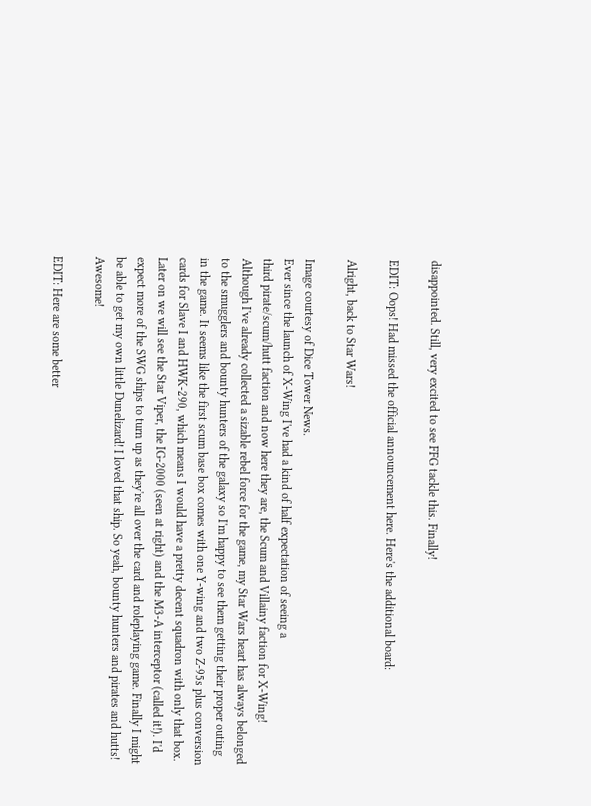disappointed. Still, very excited to see FFG tackle this. Finally!

EDIT: Oops! Had missed the official announcement here. Here's the additional board:

Alright, back to Star Wars!

Image courtesy of Dice Tower News.
Ever since the launch of X-Wing I've had a kind of half expectation of seeing a
third pirate/scum/hutt faction and now here they are, the Scum and Villainy faction for X-Wing! Although I've already collected a sizable rebel force for the game, my Star Wars heart has always belonged to the smugglers and bounty hunters of the galaxy so I'm happy to see them getting their proper outing in the game. It seems like the first scum base box comes with one Y-wing and two Z-95s plus conversion cards for Slave I and HWK-290, which means I would have a pretty decent squadron with only that box. Later on we will see the Star Viper, the IG-2000 (seen at right) and the M3-A interceptor (called it!). I'd expect more of the SWG ships to turn up as they're all over the card and roleplaying game. Finally I might be able to get my own little Dunelizard! I loved that ship. So yeah, bounty hunters and pirates and hutts! Awesome!

EDIT: Here are some better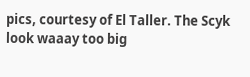pics, courtesy of El Taller. The Scyk look waaay too big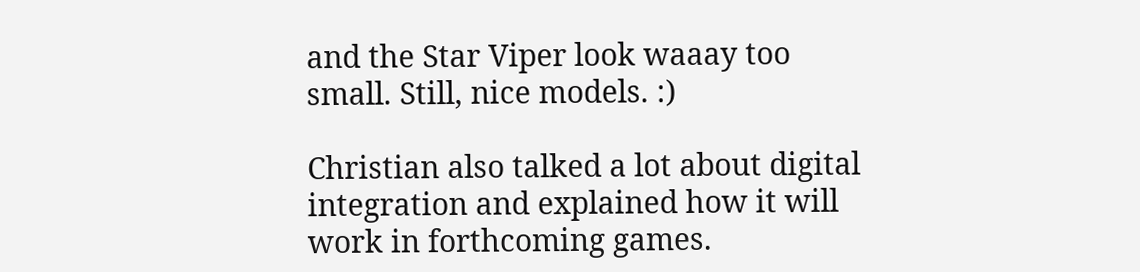and the Star Viper look waaay too small. Still, nice models. :)

Christian also talked a lot about digital integration and explained how it will work in forthcoming games.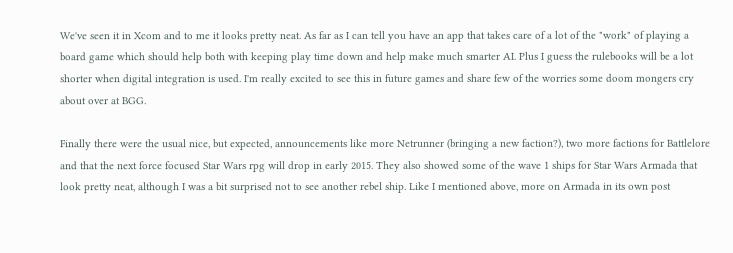We've seen it in Xcom and to me it looks pretty neat. As far as I can tell you have an app that takes care of a lot of the "work" of playing a board game which should help both with keeping play time down and help make much smarter AI. Plus I guess the rulebooks will be a lot shorter when digital integration is used. I'm really excited to see this in future games and share few of the worries some doom mongers cry about over at BGG.

Finally there were the usual nice, but expected, announcements like more Netrunner (bringing a new faction?), two more factions for Battlelore and that the next force focused Star Wars rpg will drop in early 2015. They also showed some of the wave 1 ships for Star Wars Armada that look pretty neat, although I was a bit surprised not to see another rebel ship. Like I mentioned above, more on Armada in its own post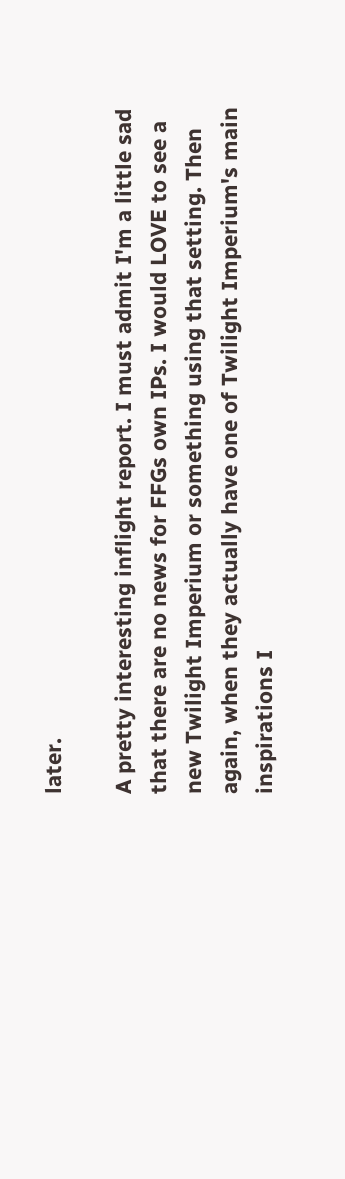later.

A pretty interesting inflight report. I must admit I'm a little sad that there are no news for FFGs own IPs. I would LOVE to see a new Twilight Imperium or something using that setting. Then again, when they actually have one of Twilight Imperium's main inspirations I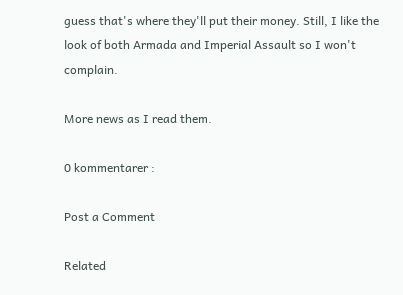guess that's where they'll put their money. Still, I like the look of both Armada and Imperial Assault so I won't complain.

More news as I read them.

0 kommentarer :

Post a Comment

Related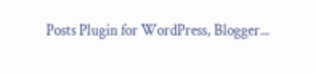Posts Plugin for WordPress, Blogger...